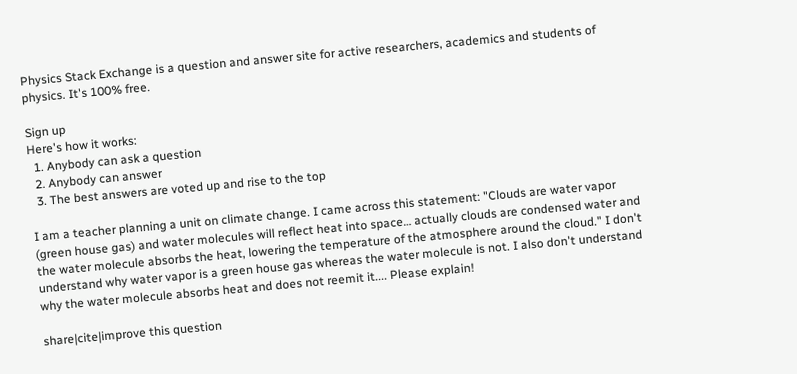Physics Stack Exchange is a question and answer site for active researchers, academics and students of physics. It's 100% free.

Sign up
Here's how it works:
  1. Anybody can ask a question
  2. Anybody can answer
  3. The best answers are voted up and rise to the top

I am a teacher planning a unit on climate change. I came across this statement: "Clouds are water vapor (green house gas) and water molecules will reflect heat into space… actually clouds are condensed water and the water molecule absorbs the heat, lowering the temperature of the atmosphere around the cloud." I don't understand why water vapor is a green house gas whereas the water molecule is not. I also don't understand why the water molecule absorbs heat and does not reemit it.... Please explain!

share|cite|improve this question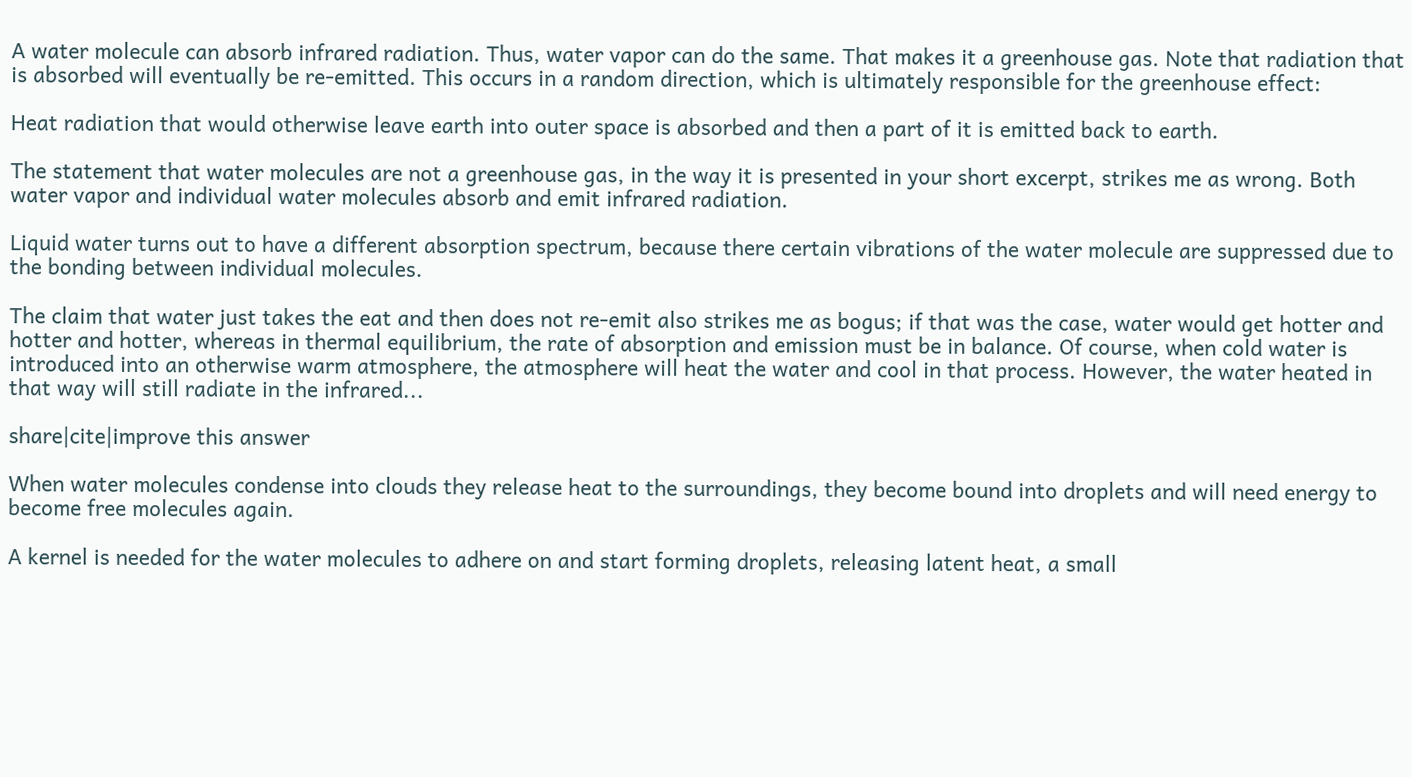A water molecule can absorb infrared radiation. Thus, water vapor can do the same. That makes it a greenhouse gas. Note that radiation that is absorbed will eventually be re-emitted. This occurs in a random direction, which is ultimately responsible for the greenhouse effect:

Heat radiation that would otherwise leave earth into outer space is absorbed and then a part of it is emitted back to earth.

The statement that water molecules are not a greenhouse gas, in the way it is presented in your short excerpt, strikes me as wrong. Both water vapor and individual water molecules absorb and emit infrared radiation.

Liquid water turns out to have a different absorption spectrum, because there certain vibrations of the water molecule are suppressed due to the bonding between individual molecules.

The claim that water just takes the eat and then does not re-emit also strikes me as bogus; if that was the case, water would get hotter and hotter and hotter, whereas in thermal equilibrium, the rate of absorption and emission must be in balance. Of course, when cold water is introduced into an otherwise warm atmosphere, the atmosphere will heat the water and cool in that process. However, the water heated in that way will still radiate in the infrared...

share|cite|improve this answer

When water molecules condense into clouds they release heat to the surroundings, they become bound into droplets and will need energy to become free molecules again.

A kernel is needed for the water molecules to adhere on and start forming droplets, releasing latent heat, a small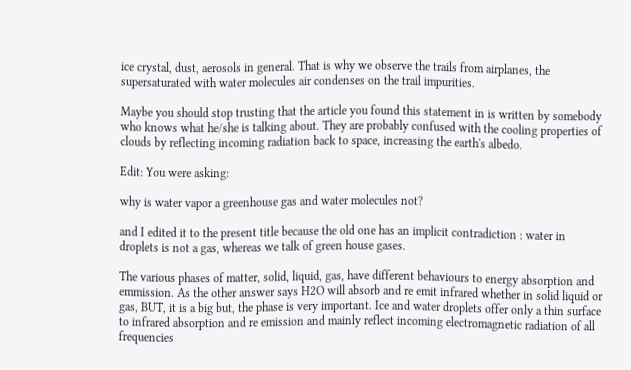ice crystal, dust, aerosols in general. That is why we observe the trails from airplanes, the supersaturated with water molecules air condenses on the trail impurities.

Maybe you should stop trusting that the article you found this statement in is written by somebody who knows what he/she is talking about. They are probably confused with the cooling properties of clouds by reflecting incoming radiation back to space, increasing the earth's albedo.

Edit: You were asking:

why is water vapor a greenhouse gas and water molecules not?

and I edited it to the present title because the old one has an implicit contradiction : water in droplets is not a gas, whereas we talk of green house gases.

The various phases of matter, solid, liquid, gas, have different behaviours to energy absorption and emmission. As the other answer says H2O will absorb and re emit infrared whether in solid liquid or gas, BUT, it is a big but, the phase is very important. Ice and water droplets offer only a thin surface to infrared absorption and re emission and mainly reflect incoming electromagnetic radiation of all frequencies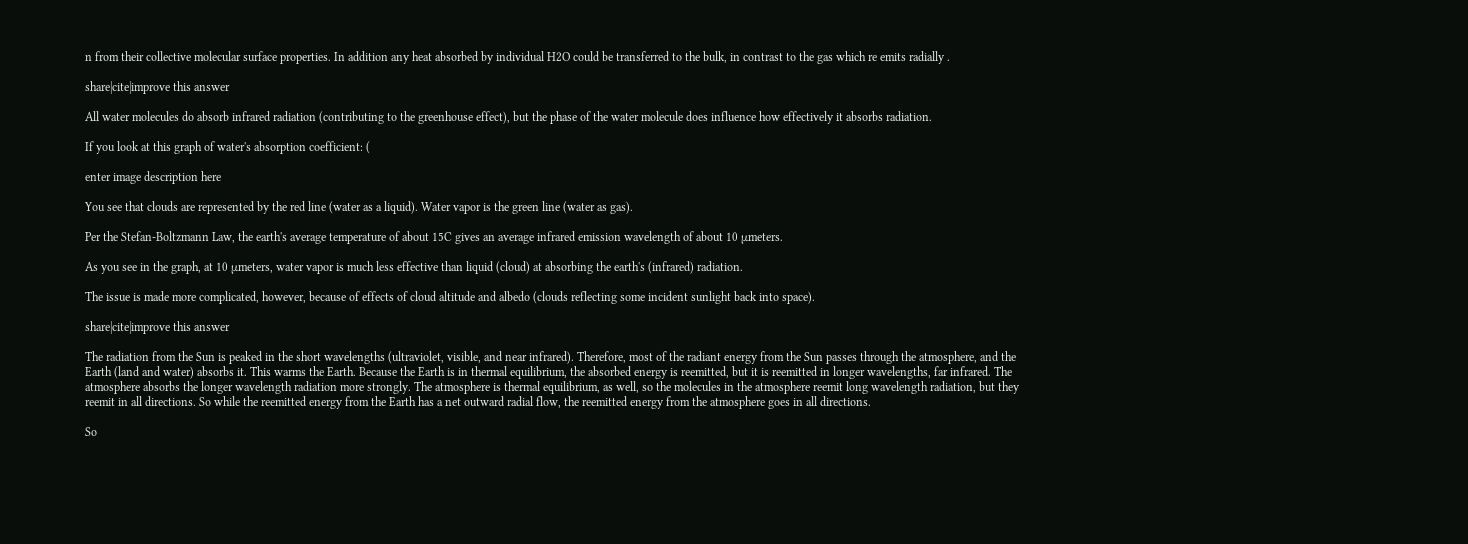n from their collective molecular surface properties. In addition any heat absorbed by individual H2O could be transferred to the bulk, in contrast to the gas which re emits radially .

share|cite|improve this answer

All water molecules do absorb infrared radiation (contributing to the greenhouse effect), but the phase of the water molecule does influence how effectively it absorbs radiation.

If you look at this graph of water's absorption coefficient: (

enter image description here

You see that clouds are represented by the red line (water as a liquid). Water vapor is the green line (water as gas).

Per the Stefan-Boltzmann Law, the earth's average temperature of about 15C gives an average infrared emission wavelength of about 10 μmeters.

As you see in the graph, at 10 μmeters, water vapor is much less effective than liquid (cloud) at absorbing the earth's (infrared) radiation.

The issue is made more complicated, however, because of effects of cloud altitude and albedo (clouds reflecting some incident sunlight back into space).

share|cite|improve this answer

The radiation from the Sun is peaked in the short wavelengths (ultraviolet, visible, and near infrared). Therefore, most of the radiant energy from the Sun passes through the atmosphere, and the Earth (land and water) absorbs it. This warms the Earth. Because the Earth is in thermal equilibrium, the absorbed energy is reemitted, but it is reemitted in longer wavelengths, far infrared. The atmosphere absorbs the longer wavelength radiation more strongly. The atmosphere is thermal equilibrium, as well, so the molecules in the atmosphere reemit long wavelength radiation, but they reemit in all directions. So while the reemitted energy from the Earth has a net outward radial flow, the reemitted energy from the atmosphere goes in all directions.

So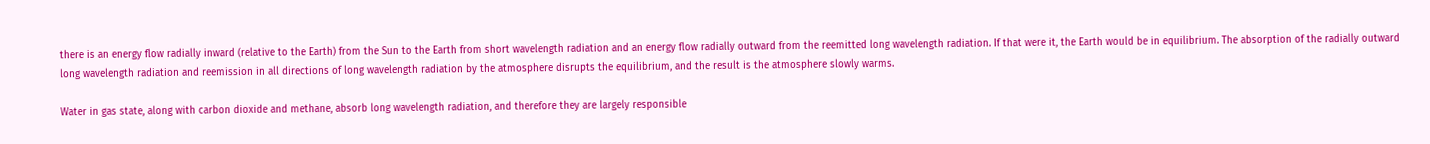there is an energy flow radially inward (relative to the Earth) from the Sun to the Earth from short wavelength radiation and an energy flow radially outward from the reemitted long wavelength radiation. If that were it, the Earth would be in equilibrium. The absorption of the radially outward long wavelength radiation and reemission in all directions of long wavelength radiation by the atmosphere disrupts the equilibrium, and the result is the atmosphere slowly warms.

Water in gas state, along with carbon dioxide and methane, absorb long wavelength radiation, and therefore they are largely responsible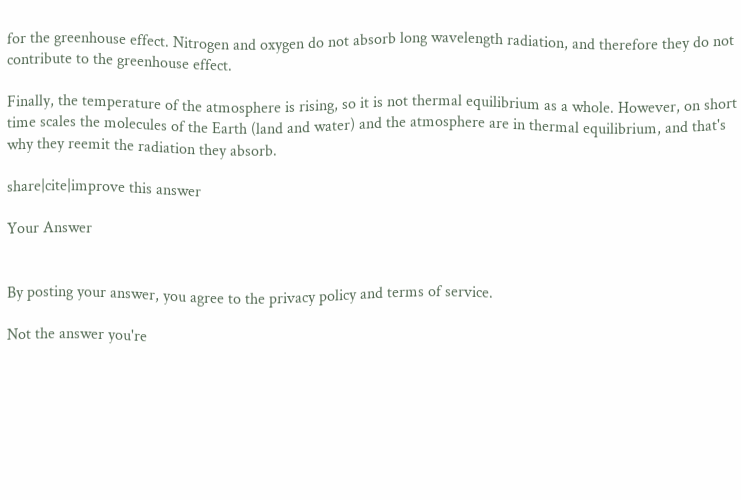for the greenhouse effect. Nitrogen and oxygen do not absorb long wavelength radiation, and therefore they do not contribute to the greenhouse effect.

Finally, the temperature of the atmosphere is rising, so it is not thermal equilibrium as a whole. However, on short time scales the molecules of the Earth (land and water) and the atmosphere are in thermal equilibrium, and that's why they reemit the radiation they absorb.

share|cite|improve this answer

Your Answer


By posting your answer, you agree to the privacy policy and terms of service.

Not the answer you're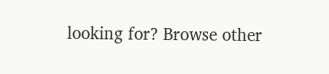looking for? Browse other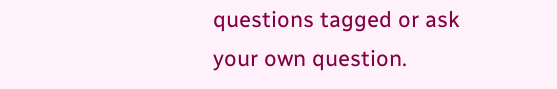questions tagged or ask your own question.